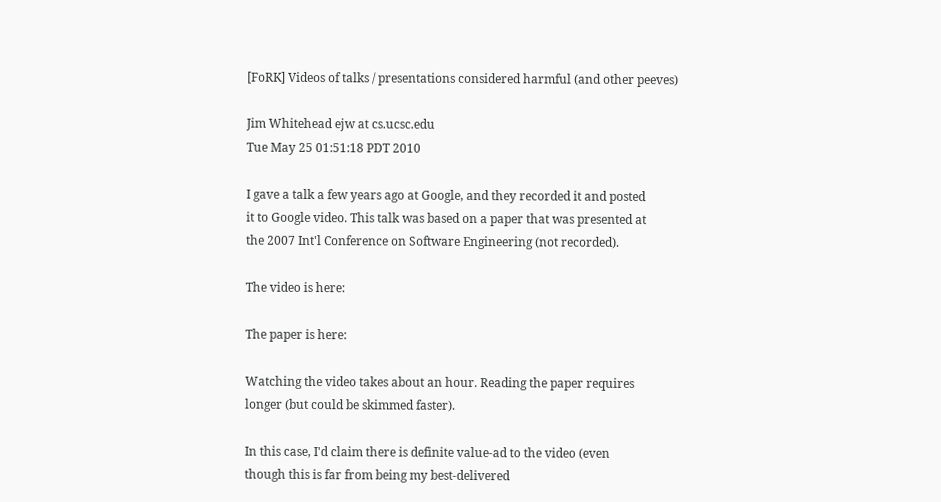[FoRK] Videos of talks / presentations considered harmful (and other peeves)

Jim Whitehead ejw at cs.ucsc.edu
Tue May 25 01:51:18 PDT 2010

I gave a talk a few years ago at Google, and they recorded it and posted
it to Google video. This talk was based on a paper that was presented at
the 2007 Int'l Conference on Software Engineering (not recorded).

The video is here:

The paper is here:

Watching the video takes about an hour. Reading the paper requires
longer (but could be skimmed faster).

In this case, I'd claim there is definite value-ad to the video (even
though this is far from being my best-delivered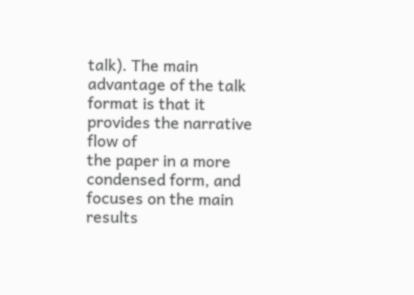talk). The main
advantage of the talk format is that it provides the narrative flow of
the paper in a more condensed form, and focuses on the main results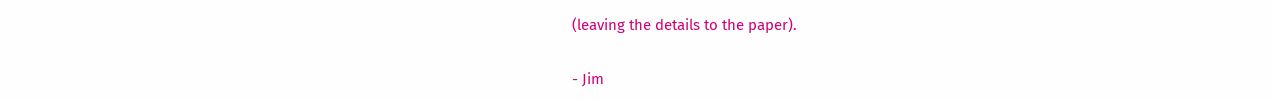(leaving the details to the paper).

- Jim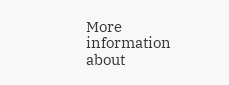More information about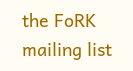the FoRK mailing list